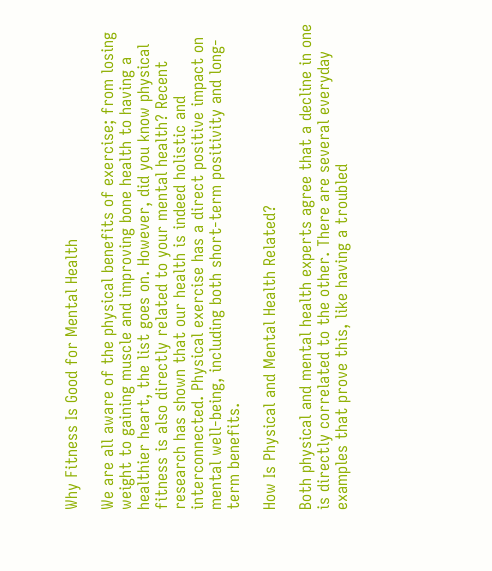Why Fitness Is Good for Mental Health

We are all aware of the physical benefits of exercise; from losing weight to gaining muscle and improving bone health to having a healthier heart, the list goes on. However, did you know physical fitness is also directly related to your mental health? Recent research has shown that our health is indeed holistic and interconnected. Physical exercise has a direct positive impact on mental well-being, including both short-term positivity and long-term benefits.

How Is Physical and Mental Health Related?

Both physical and mental health experts agree that a decline in one is directly correlated to the other. There are several everyday examples that prove this, like having a troubled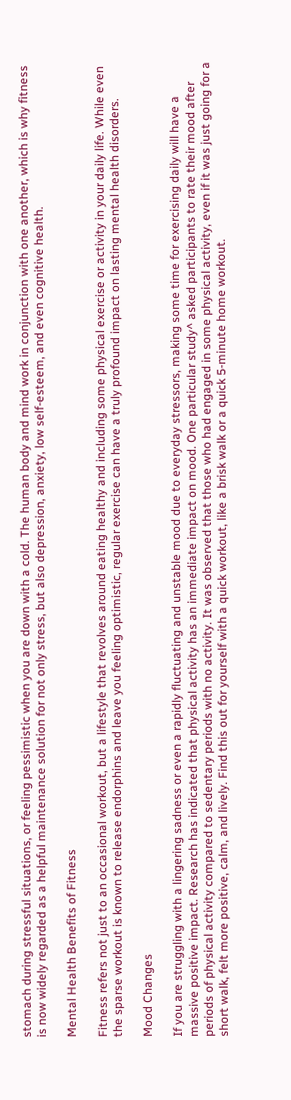stomach during stressful situations, or feeling pessimistic when you are down with a cold. The human body and mind work in conjunction with one another, which is why fitness is now widely regarded as a helpful maintenance solution for not only stress, but also depression, anxiety, low self-esteem, and even cognitive health.

Mental Health Benefits of Fitness

Fitness refers not just to an occasional workout, but a lifestyle that revolves around eating healthy and including some physical exercise or activity in your daily life. While even the sparse workout is known to release endorphins and leave you feeling optimistic, regular exercise can have a truly profound impact on lasting mental health disorders.

Mood Changes

If you are struggling with a lingering sadness or even a rapidly fluctuating and unstable mood due to everyday stressors, making some time for exercising daily will have a massive positive impact. Research has indicated that physical activity has an immediate impact on mood. One particular study^ asked participants to rate their mood after periods of physical activity compared to sedentary periods with no activity. It was observed that those who had engaged in some physical activity, even if it was just going for a short walk, felt more positive, calm, and lively. Find this out for yourself with a quick workout, like a brisk walk or a quick 5-minute home workout.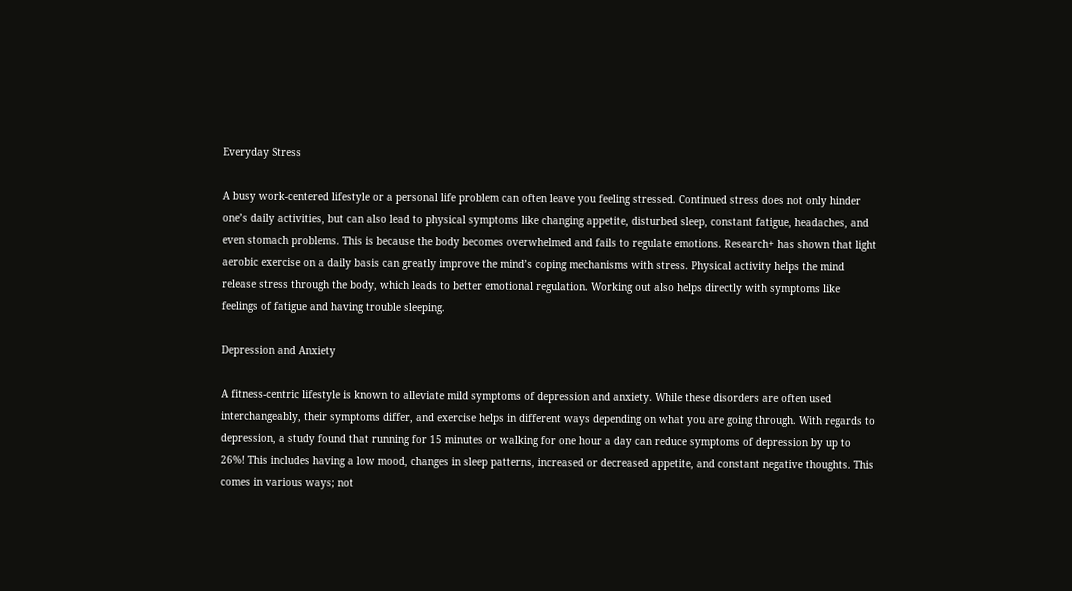Everyday Stress

A busy work-centered lifestyle or a personal life problem can often leave you feeling stressed. Continued stress does not only hinder one’s daily activities, but can also lead to physical symptoms like changing appetite, disturbed sleep, constant fatigue, headaches, and even stomach problems. This is because the body becomes overwhelmed and fails to regulate emotions. Research+ has shown that light aerobic exercise on a daily basis can greatly improve the mind’s coping mechanisms with stress. Physical activity helps the mind release stress through the body, which leads to better emotional regulation. Working out also helps directly with symptoms like feelings of fatigue and having trouble sleeping.

Depression and Anxiety

A fitness-centric lifestyle is known to alleviate mild symptoms of depression and anxiety. While these disorders are often used interchangeably, their symptoms differ, and exercise helps in different ways depending on what you are going through. With regards to depression, a study found that running for 15 minutes or walking for one hour a day can reduce symptoms of depression by up to 26%! This includes having a low mood, changes in sleep patterns, increased or decreased appetite, and constant negative thoughts. This comes in various ways; not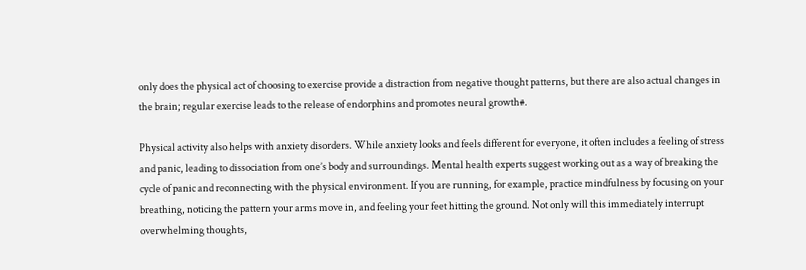only does the physical act of choosing to exercise provide a distraction from negative thought patterns, but there are also actual changes in the brain; regular exercise leads to the release of endorphins and promotes neural growth#.

Physical activity also helps with anxiety disorders. While anxiety looks and feels different for everyone, it often includes a feeling of stress and panic, leading to dissociation from one’s body and surroundings. Mental health experts suggest working out as a way of breaking the cycle of panic and reconnecting with the physical environment. If you are running, for example, practice mindfulness by focusing on your breathing, noticing the pattern your arms move in, and feeling your feet hitting the ground. Not only will this immediately interrupt overwhelming thoughts,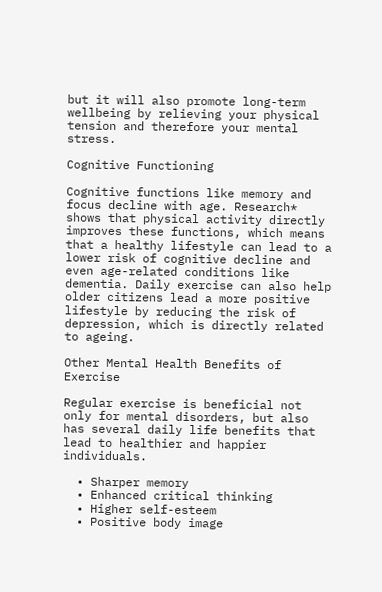but it will also promote long-term wellbeing by relieving your physical tension and therefore your mental stress.

Cognitive Functioning

Cognitive functions like memory and focus decline with age. Research* shows that physical activity directly improves these functions, which means that a healthy lifestyle can lead to a lower risk of cognitive decline and even age-related conditions like dementia. Daily exercise can also help older citizens lead a more positive lifestyle by reducing the risk of depression, which is directly related to ageing.

Other Mental Health Benefits of Exercise

Regular exercise is beneficial not only for mental disorders, but also has several daily life benefits that lead to healthier and happier individuals.

  • Sharper memory
  • Enhanced critical thinking
  • Higher self-esteem
  • Positive body image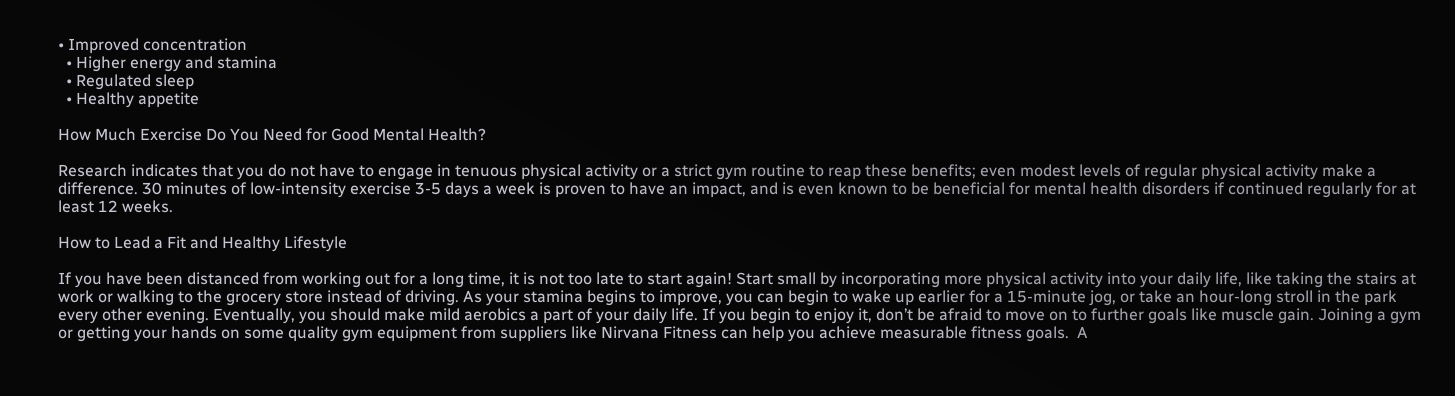• Improved concentration
  • Higher energy and stamina
  • Regulated sleep
  • Healthy appetite

How Much Exercise Do You Need for Good Mental Health?

Research indicates that you do not have to engage in tenuous physical activity or a strict gym routine to reap these benefits; even modest levels of regular physical activity make a difference. 30 minutes of low-intensity exercise 3-5 days a week is proven to have an impact, and is even known to be beneficial for mental health disorders if continued regularly for at least 12 weeks.

How to Lead a Fit and Healthy Lifestyle

If you have been distanced from working out for a long time, it is not too late to start again! Start small by incorporating more physical activity into your daily life, like taking the stairs at work or walking to the grocery store instead of driving. As your stamina begins to improve, you can begin to wake up earlier for a 15-minute jog, or take an hour-long stroll in the park every other evening. Eventually, you should make mild aerobics a part of your daily life. If you begin to enjoy it, don’t be afraid to move on to further goals like muscle gain. Joining a gym or getting your hands on some quality gym equipment from suppliers like Nirvana Fitness can help you achieve measurable fitness goals.  A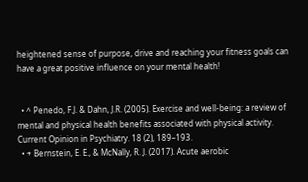heightened sense of purpose, drive and reaching your fitness goals can have a great positive influence on your mental health!


  • ^ Penedo, F.J. & Dahn, J.R. (2005). Exercise and well-being: a review of mental and physical health benefits associated with physical activity. Current Opinion in Psychiatry. 18 (2), 189–193.
  • + Bernstein, E. E., & McNally, R. J. (2017). Acute aerobic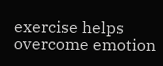exercise helps overcome emotion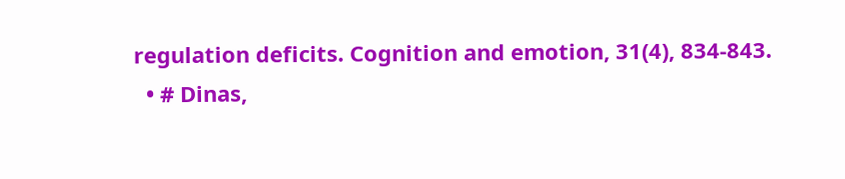regulation deficits. Cognition and emotion, 31(4), 834-843.
  • # Dinas,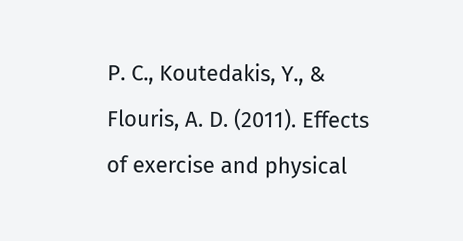P. C., Koutedakis, Y., & Flouris, A. D. (2011). Effects of exercise and physical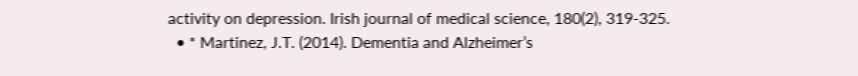activity on depression. Irish journal of medical science, 180(2), 319-325.
  • * Martinez, J.T. (2014). Dementia and Alzheimer’s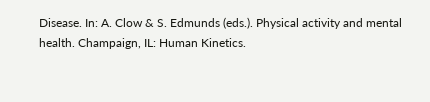Disease. In: A. Clow & S. Edmunds (eds.). Physical activity and mental health. Champaign, IL: Human Kinetics.